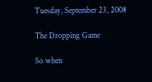Tuesday, September 23, 2008

The Dropping Game

So when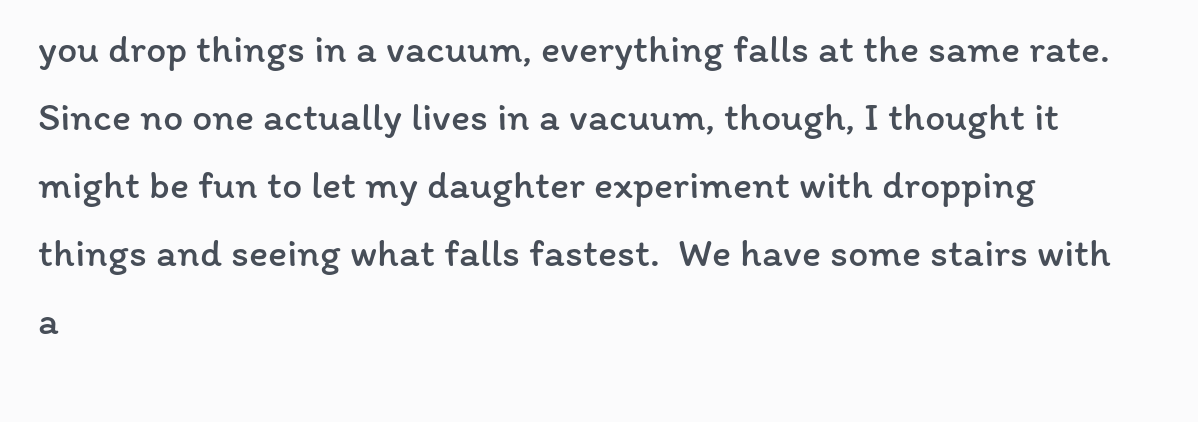you drop things in a vacuum, everything falls at the same rate.  Since no one actually lives in a vacuum, though, I thought it might be fun to let my daughter experiment with dropping things and seeing what falls fastest.  We have some stairs with a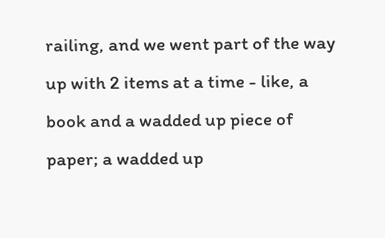railing, and we went part of the way up with 2 items at a time - like, a book and a wadded up piece of paper; a wadded up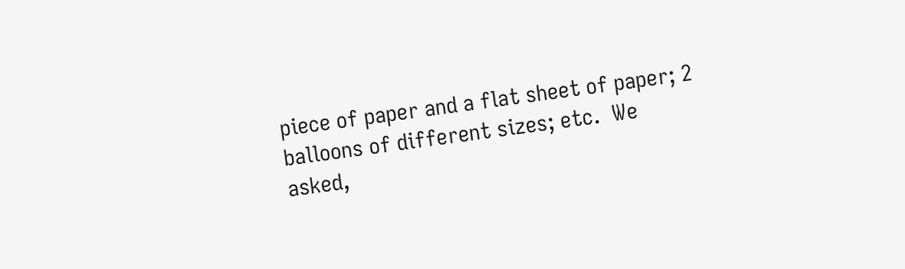piece of paper and a flat sheet of paper; 2 balloons of different sizes; etc.  We asked,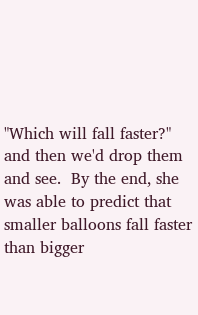"Which will fall faster?" and then we'd drop them and see.  By the end, she was able to predict that smaller balloons fall faster than bigger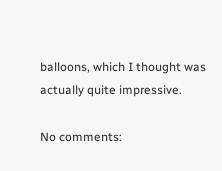balloons, which I thought was actually quite impressive.

No comments: